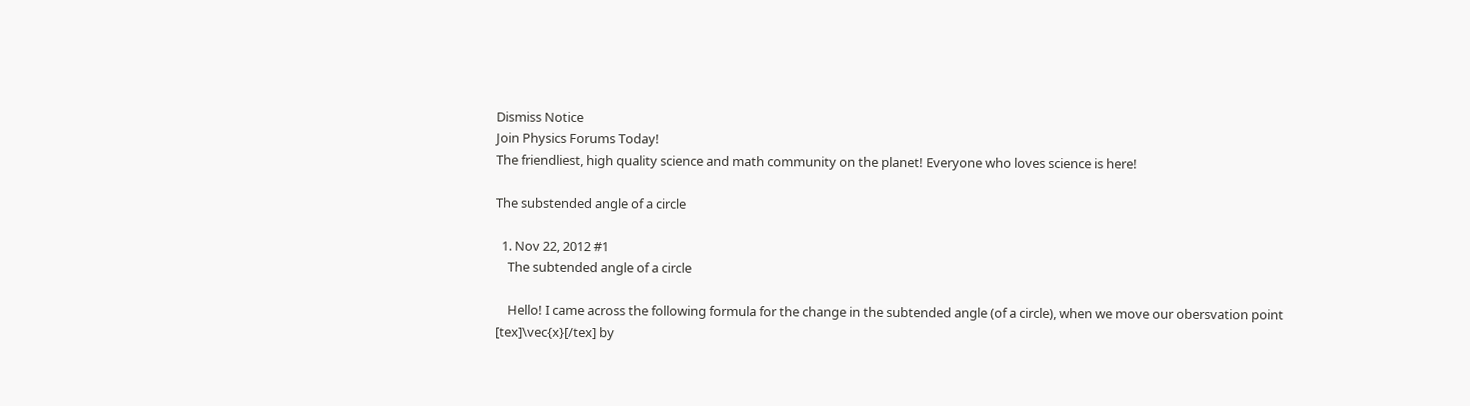Dismiss Notice
Join Physics Forums Today!
The friendliest, high quality science and math community on the planet! Everyone who loves science is here!

The substended angle of a circle

  1. Nov 22, 2012 #1
    The subtended angle of a circle

    Hello! I came across the following formula for the change in the subtended angle (of a circle), when we move our obersvation point [tex]\vec{x}[/tex] by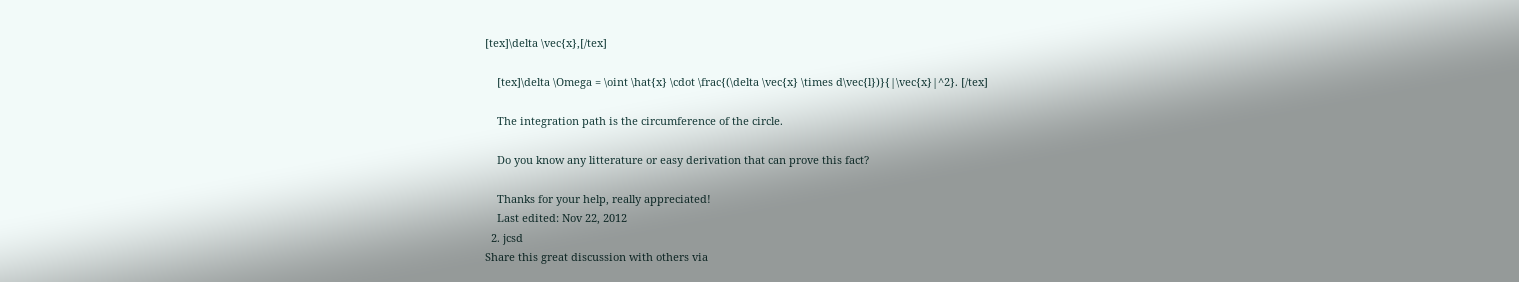[tex]\delta \vec{x},[/tex]

    [tex]\delta \Omega = \oint \hat{x} \cdot \frac{(\delta \vec{x} \times d\vec{l})}{|\vec{x}|^2}. [/tex]

    The integration path is the circumference of the circle.

    Do you know any litterature or easy derivation that can prove this fact?

    Thanks for your help, really appreciated!
    Last edited: Nov 22, 2012
  2. jcsd
Share this great discussion with others via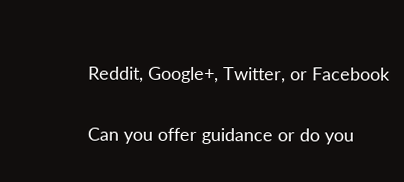Reddit, Google+, Twitter, or Facebook

Can you offer guidance or do you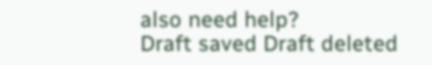also need help?
Draft saved Draft deleted